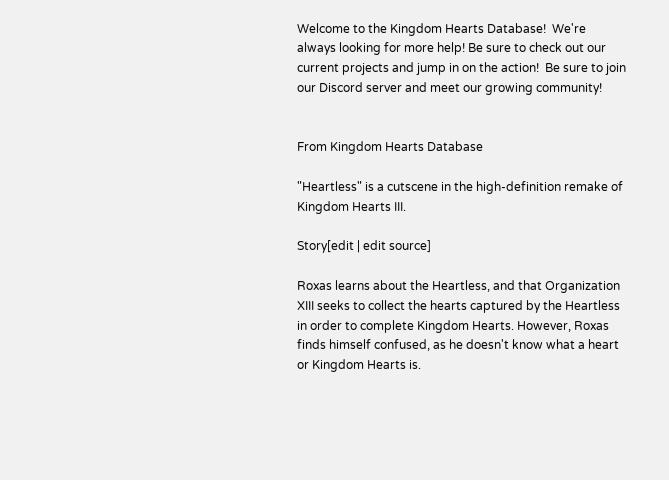Welcome to the Kingdom Hearts Database!  We're always looking for more help! Be sure to check out our current projects and jump in on the action!  Be sure to join our Discord server and meet our growing community!


From Kingdom Hearts Database

"Heartless" is a cutscene in the high-definition remake of Kingdom Hearts III.

Story[edit | edit source]

Roxas learns about the Heartless, and that Organization XIII seeks to collect the hearts captured by the Heartless in order to complete Kingdom Hearts. However, Roxas finds himself confused, as he doesn't know what a heart or Kingdom Hearts is.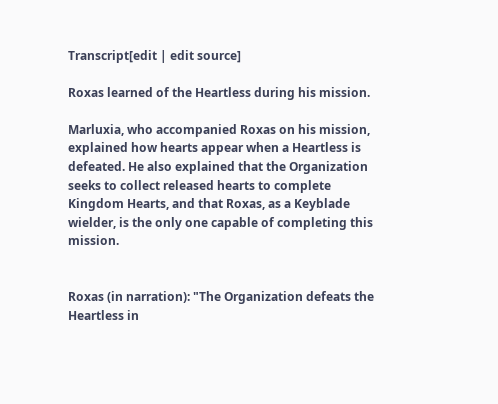Transcript[edit | edit source]

Roxas learned of the Heartless during his mission.

Marluxia, who accompanied Roxas on his mission, explained how hearts appear when a Heartless is defeated. He also explained that the Organization seeks to collect released hearts to complete Kingdom Hearts, and that Roxas, as a Keyblade wielder, is the only one capable of completing this mission.


Roxas (in narration): "The Organization defeats the Heartless in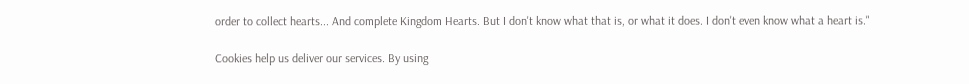order to collect hearts... And complete Kingdom Hearts. But I don't know what that is, or what it does. I don't even know what a heart is."

Cookies help us deliver our services. By using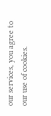our services, you agree to our use of cookies.